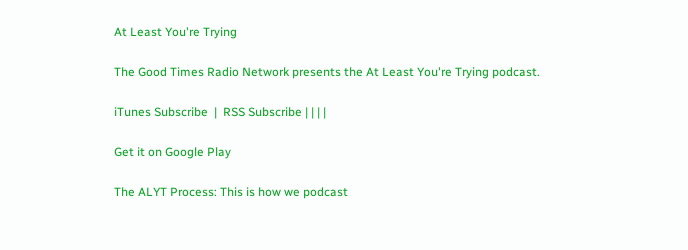At Least You're Trying

The Good Times Radio Network presents the At Least You're Trying podcast.

iTunes Subscribe  |  RSS Subscribe | | | |

Get it on Google Play

The ALYT Process: This is how we podcast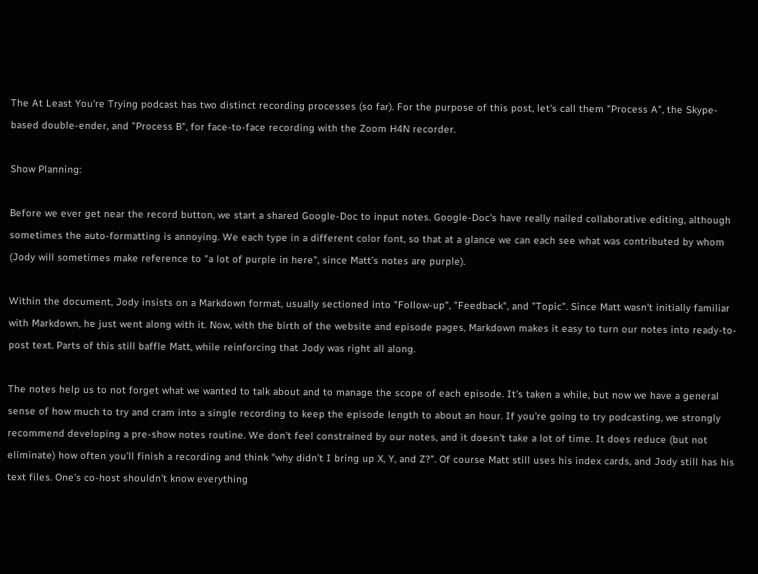The At Least You're Trying podcast has two distinct recording processes (so far). For the purpose of this post, let's call them "Process A", the Skype-based double-ender, and "Process B", for face-to-face recording with the Zoom H4N recorder.

Show Planning:

Before we ever get near the record button, we start a shared Google-Doc to input notes. Google-Doc's have really nailed collaborative editing, although sometimes the auto-formatting is annoying. We each type in a different color font, so that at a glance we can each see what was contributed by whom (Jody will sometimes make reference to "a lot of purple in here", since Matt’s notes are purple).

Within the document, Jody insists on a Markdown format, usually sectioned into "Follow-up", "Feedback", and "Topic". Since Matt wasn't initially familiar with Markdown, he just went along with it. Now, with the birth of the website and episode pages, Markdown makes it easy to turn our notes into ready-to-post text. Parts of this still baffle Matt, while reinforcing that Jody was right all along.

The notes help us to not forget what we wanted to talk about and to manage the scope of each episode. It's taken a while, but now we have a general sense of how much to try and cram into a single recording to keep the episode length to about an hour. If you're going to try podcasting, we strongly recommend developing a pre-show notes routine. We don't feel constrained by our notes, and it doesn't take a lot of time. It does reduce (but not eliminate) how often you’ll finish a recording and think "why didn't I bring up X, Y, and Z?". Of course Matt still uses his index cards, and Jody still has his text files. One's co-host shouldn't know everything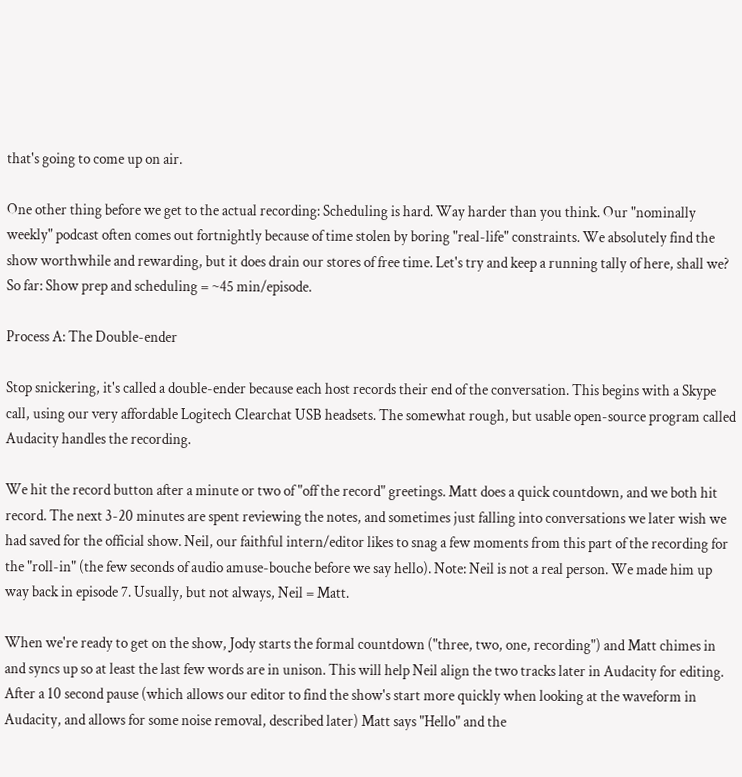that's going to come up on air.

One other thing before we get to the actual recording: Scheduling is hard. Way harder than you think. Our "nominally weekly" podcast often comes out fortnightly because of time stolen by boring "real-life" constraints. We absolutely find the show worthwhile and rewarding, but it does drain our stores of free time. Let's try and keep a running tally of here, shall we? So far: Show prep and scheduling = ~45 min/episode.

Process A: The Double-ender

Stop snickering, it's called a double-ender because each host records their end of the conversation. This begins with a Skype call, using our very affordable Logitech Clearchat USB headsets. The somewhat rough, but usable open-source program called Audacity handles the recording.

We hit the record button after a minute or two of "off the record" greetings. Matt does a quick countdown, and we both hit record. The next 3-20 minutes are spent reviewing the notes, and sometimes just falling into conversations we later wish we had saved for the official show. Neil, our faithful intern/editor likes to snag a few moments from this part of the recording for the "roll-in" (the few seconds of audio amuse-bouche before we say hello). Note: Neil is not a real person. We made him up way back in episode 7. Usually, but not always, Neil = Matt.

When we're ready to get on the show, Jody starts the formal countdown ("three, two, one, recording") and Matt chimes in and syncs up so at least the last few words are in unison. This will help Neil align the two tracks later in Audacity for editing. After a 10 second pause (which allows our editor to find the show's start more quickly when looking at the waveform in Audacity, and allows for some noise removal, described later) Matt says "Hello" and the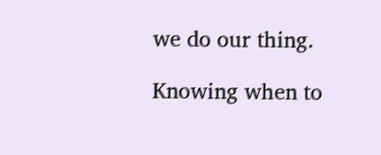we do our thing.

Knowing when to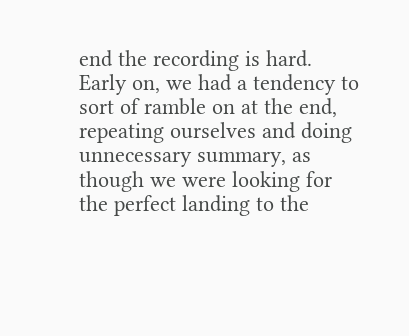end the recording is hard. Early on, we had a tendency to sort of ramble on at the end, repeating ourselves and doing unnecessary summary, as though we were looking for the perfect landing to the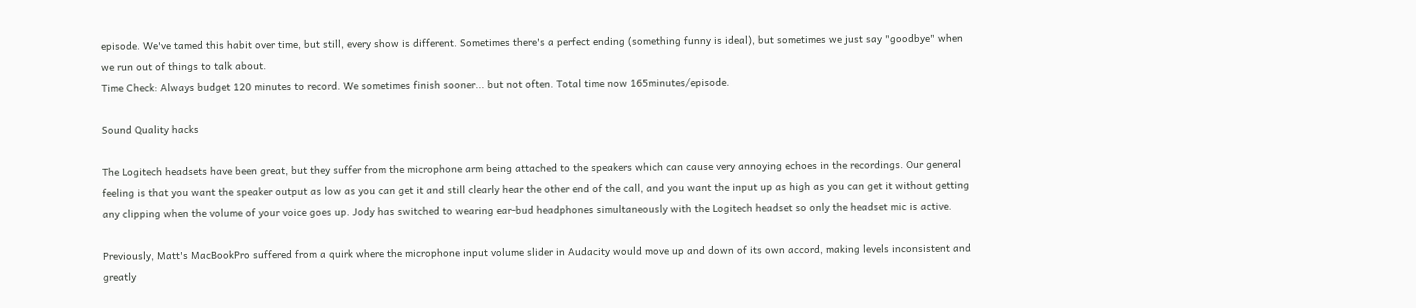episode. We've tamed this habit over time, but still, every show is different. Sometimes there's a perfect ending (something funny is ideal), but sometimes we just say "goodbye" when we run out of things to talk about.
Time Check: Always budget 120 minutes to record. We sometimes finish sooner... but not often. Total time now 165minutes/episode.

Sound Quality hacks

The Logitech headsets have been great, but they suffer from the microphone arm being attached to the speakers which can cause very annoying echoes in the recordings. Our general feeling is that you want the speaker output as low as you can get it and still clearly hear the other end of the call, and you want the input up as high as you can get it without getting any clipping when the volume of your voice goes up. Jody has switched to wearing ear-bud headphones simultaneously with the Logitech headset so only the headset mic is active.

Previously, Matt's MacBookPro suffered from a quirk where the microphone input volume slider in Audacity would move up and down of its own accord, making levels inconsistent and greatly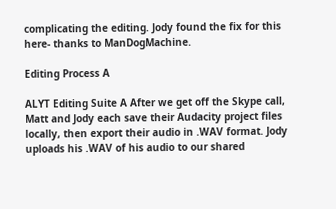complicating the editing. Jody found the fix for this here- thanks to ManDogMachine.

Editing Process A

ALYT Editing Suite A After we get off the Skype call, Matt and Jody each save their Audacity project files locally, then export their audio in .WAV format. Jody uploads his .WAV of his audio to our shared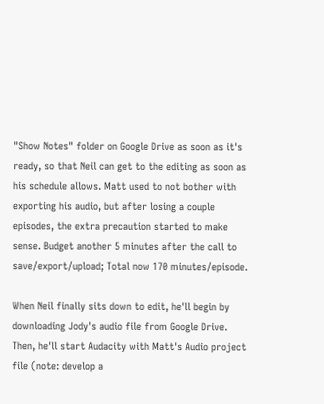"Show Notes" folder on Google Drive as soon as it's ready, so that Neil can get to the editing as soon as his schedule allows. Matt used to not bother with exporting his audio, but after losing a couple episodes, the extra precaution started to make sense. Budget another 5 minutes after the call to save/export/upload; Total now 170 minutes/episode.

When Neil finally sits down to edit, he'll begin by downloading Jody's audio file from Google Drive. Then, he'll start Audacity with Matt's Audio project file (note: develop a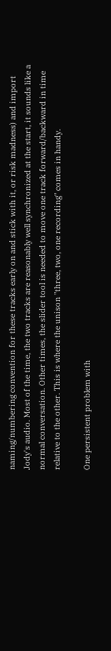naming/numbering convention for these tracks early on and stick with it, or risk madness) and import Jody's audio. Most of the time, the two tracks are reasonably well synchronized at the start, it sounds like a normal conversation. Other times, the slider tool is needed to move one track forward/backward in time relative to the other. This is where the unison "three, two, one recording" comes in handy.

One persistent problem with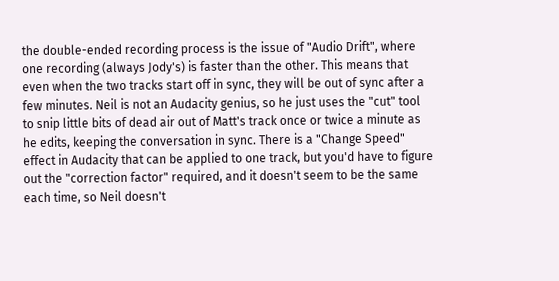the double-ended recording process is the issue of "Audio Drift", where one recording (always Jody's) is faster than the other. This means that even when the two tracks start off in sync, they will be out of sync after a few minutes. Neil is not an Audacity genius, so he just uses the "cut" tool to snip little bits of dead air out of Matt's track once or twice a minute as he edits, keeping the conversation in sync. There is a "Change Speed" effect in Audacity that can be applied to one track, but you'd have to figure out the "correction factor" required, and it doesn't seem to be the same each time, so Neil doesn't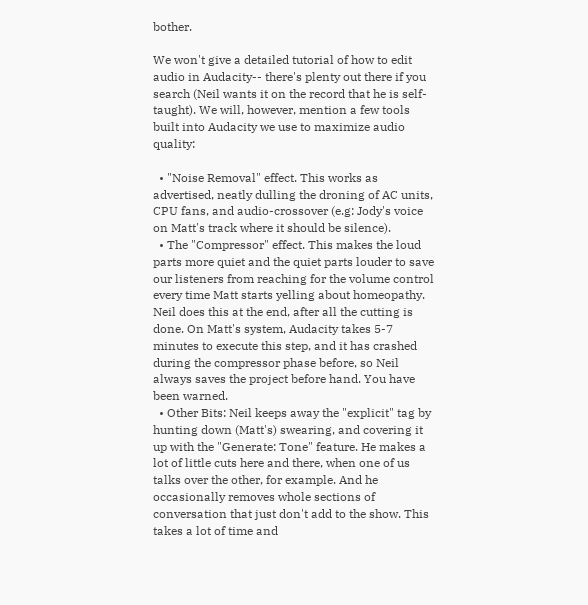bother.

We won't give a detailed tutorial of how to edit audio in Audacity-- there's plenty out there if you search (Neil wants it on the record that he is self-taught). We will, however, mention a few tools built into Audacity we use to maximize audio quality:

  • "Noise Removal" effect. This works as advertised, neatly dulling the droning of AC units, CPU fans, and audio-crossover (e.g: Jody's voice on Matt's track where it should be silence).
  • The "Compressor" effect. This makes the loud parts more quiet and the quiet parts louder to save our listeners from reaching for the volume control every time Matt starts yelling about homeopathy. Neil does this at the end, after all the cutting is done. On Matt's system, Audacity takes 5-7 minutes to execute this step, and it has crashed during the compressor phase before, so Neil always saves the project before hand. You have been warned.
  • Other Bits: Neil keeps away the "explicit" tag by hunting down (Matt's) swearing, and covering it up with the "Generate: Tone" feature. He makes a lot of little cuts here and there, when one of us talks over the other, for example. And he occasionally removes whole sections of conversation that just don't add to the show. This takes a lot of time and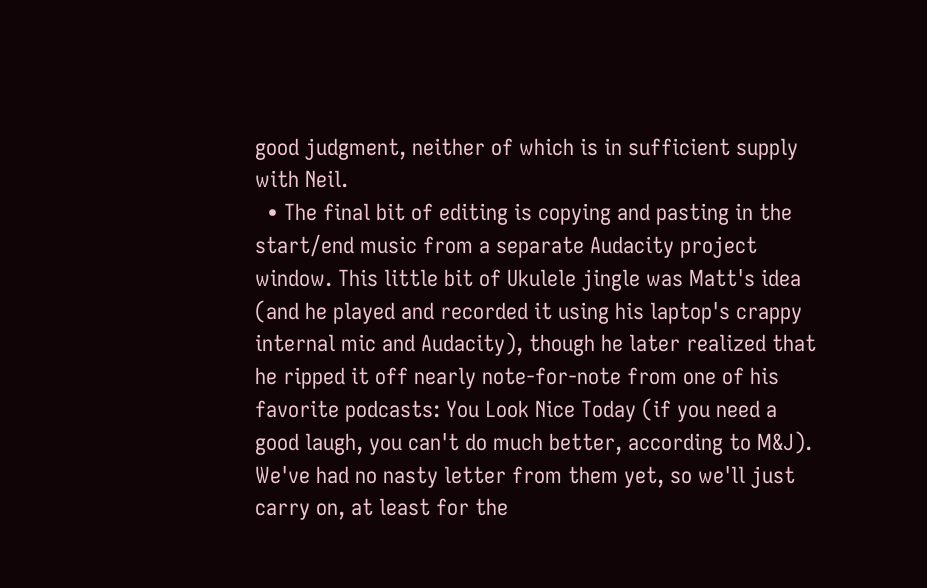good judgment, neither of which is in sufficient supply with Neil.
  • The final bit of editing is copying and pasting in the start/end music from a separate Audacity project window. This little bit of Ukulele jingle was Matt's idea (and he played and recorded it using his laptop's crappy internal mic and Audacity), though he later realized that he ripped it off nearly note-for-note from one of his favorite podcasts: You Look Nice Today (if you need a good laugh, you can't do much better, according to M&J). We've had no nasty letter from them yet, so we'll just carry on, at least for the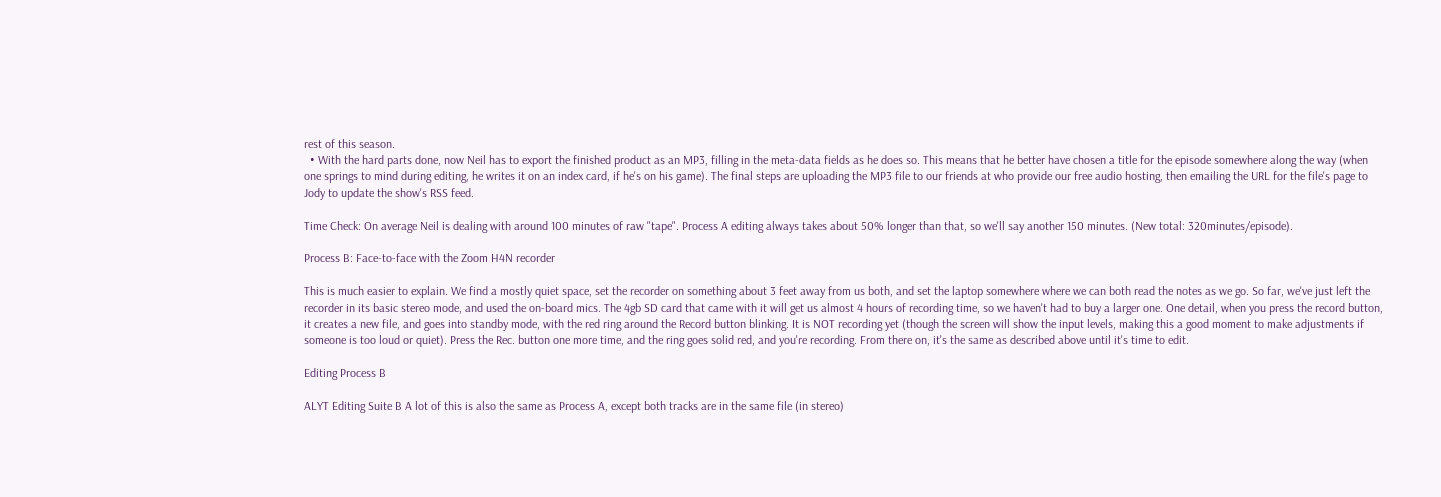rest of this season.
  • With the hard parts done, now Neil has to export the finished product as an MP3, filling in the meta-data fields as he does so. This means that he better have chosen a title for the episode somewhere along the way (when one springs to mind during editing, he writes it on an index card, if he's on his game). The final steps are uploading the MP3 file to our friends at who provide our free audio hosting, then emailing the URL for the file's page to Jody to update the show's RSS feed.

Time Check: On average Neil is dealing with around 100 minutes of raw "tape". Process A editing always takes about 50% longer than that, so we'll say another 150 minutes. (New total: 320minutes/episode).

Process B: Face-to-face with the Zoom H4N recorder

This is much easier to explain. We find a mostly quiet space, set the recorder on something about 3 feet away from us both, and set the laptop somewhere where we can both read the notes as we go. So far, we've just left the recorder in its basic stereo mode, and used the on-board mics. The 4gb SD card that came with it will get us almost 4 hours of recording time, so we haven't had to buy a larger one. One detail, when you press the record button, it creates a new file, and goes into standby mode, with the red ring around the Record button blinking. It is NOT recording yet (though the screen will show the input levels, making this a good moment to make adjustments if someone is too loud or quiet). Press the Rec. button one more time, and the ring goes solid red, and you're recording. From there on, it's the same as described above until it's time to edit.

Editing Process B

ALYT Editing Suite B A lot of this is also the same as Process A, except both tracks are in the same file (in stereo)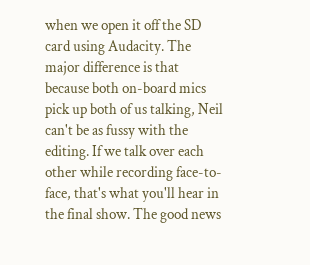when we open it off the SD card using Audacity. The major difference is that because both on-board mics pick up both of us talking, Neil can't be as fussy with the editing. If we talk over each other while recording face-to-face, that's what you'll hear in the final show. The good news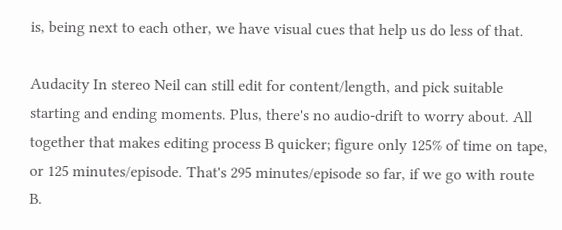is, being next to each other, we have visual cues that help us do less of that.

Audacity In stereo Neil can still edit for content/length, and pick suitable starting and ending moments. Plus, there's no audio-drift to worry about. All together that makes editing process B quicker; figure only 125% of time on tape, or 125 minutes/episode. That's 295 minutes/episode so far, if we go with route B.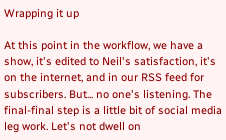Wrapping it up

At this point in the workflow, we have a show, it's edited to Neil's satisfaction, it's on the internet, and in our RSS feed for subscribers. But... no one's listening. The final-final step is a little bit of social media leg work. Let's not dwell on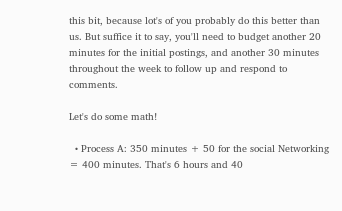this bit, because lot's of you probably do this better than us. But suffice it to say, you'll need to budget another 20 minutes for the initial postings, and another 30 minutes throughout the week to follow up and respond to comments.

Let's do some math!

  • Process A: 350 minutes + 50 for the social Networking = 400 minutes. That's 6 hours and 40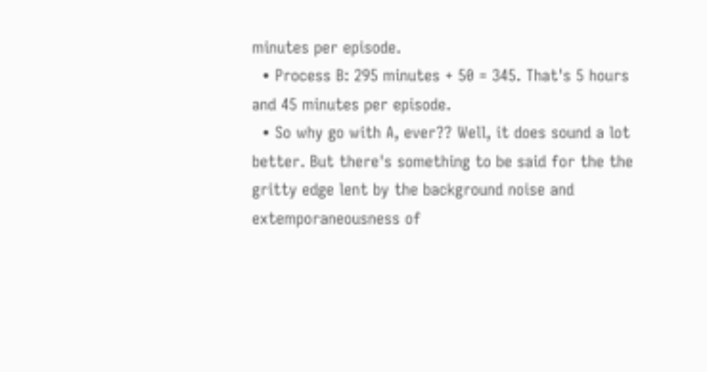minutes per episode.
  • Process B: 295 minutes + 50 = 345. That's 5 hours and 45 minutes per episode.
  • So why go with A, ever?? Well, it does sound a lot better. But there's something to be said for the the gritty edge lent by the background noise and extemporaneousness of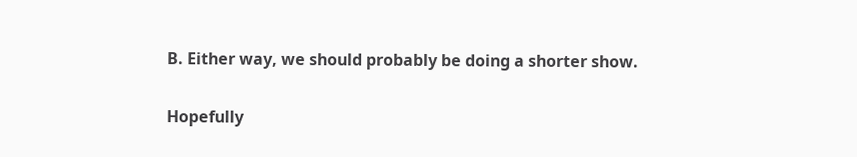B. Either way, we should probably be doing a shorter show.

Hopefully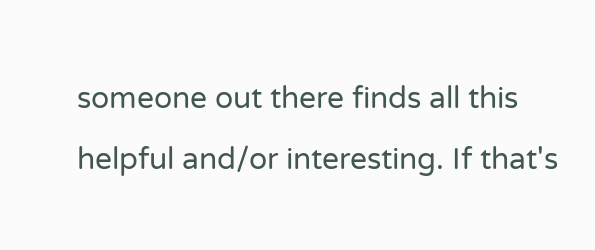someone out there finds all this helpful and/or interesting. If that's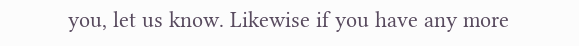you, let us know. Likewise if you have any more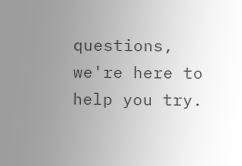questions, we're here to help you try.